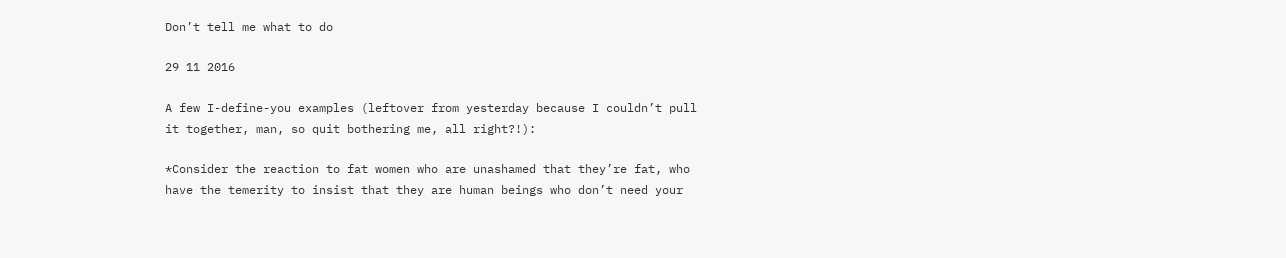Don’t tell me what to do

29 11 2016

A few I-define-you examples (leftover from yesterday because I couldn’t pull it together, man, so quit bothering me, all right?!):

*Consider the reaction to fat women who are unashamed that they’re fat, who have the temerity to insist that they are human beings who don’t need your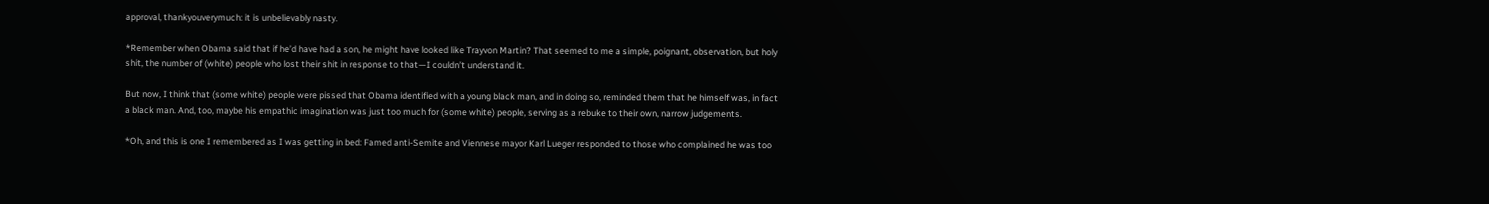approval, thankyouverymuch: it is unbelievably nasty.

*Remember when Obama said that if he’d have had a son, he might have looked like Trayvon Martin? That seemed to me a simple, poignant, observation, but holy shit, the number of (white) people who lost their shit in response to that—I couldn’t understand it.

But now, I think that (some white) people were pissed that Obama identified with a young black man, and in doing so, reminded them that he himself was, in fact a black man. And, too, maybe his empathic imagination was just too much for (some white) people, serving as a rebuke to their own, narrow judgements.

*Oh, and this is one I remembered as I was getting in bed: Famed anti-Semite and Viennese mayor Karl Lueger responded to those who complained he was too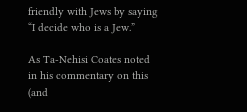friendly with Jews by saying “I decide who is a Jew.”

As Ta-Nehisi Coates noted in his commentary on this (and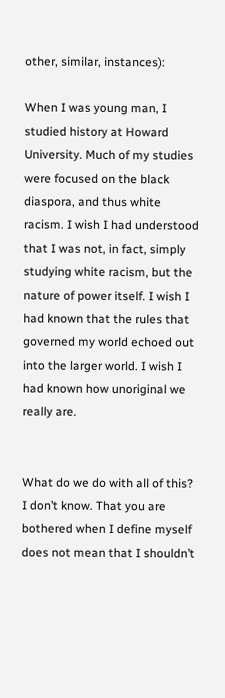other, similar, instances):

When I was young man, I studied history at Howard University. Much of my studies were focused on the black diaspora, and thus white racism. I wish I had understood that I was not, in fact, simply studying white racism, but the nature of power itself. I wish I had known that the rules that governed my world echoed out into the larger world. I wish I had known how unoriginal we really are.


What do we do with all of this? I don’t know. That you are bothered when I define myself does not mean that I shouldn’t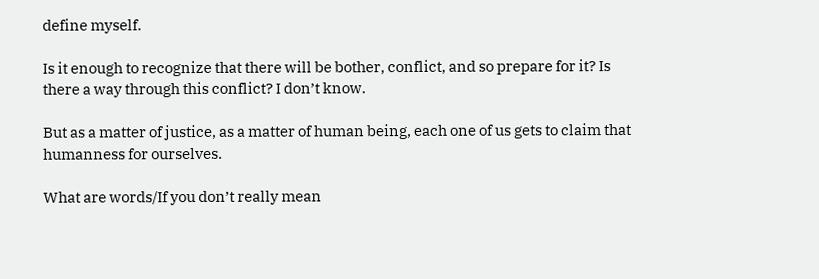define myself.

Is it enough to recognize that there will be bother, conflict, and so prepare for it? Is there a way through this conflict? I don’t know.

But as a matter of justice, as a matter of human being, each one of us gets to claim that humanness for ourselves.

What are words/If you don’t really mean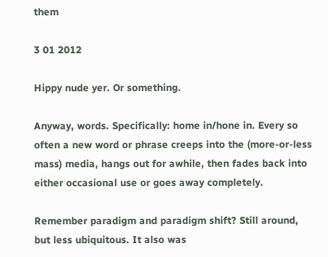them

3 01 2012

Hippy nude yer. Or something.

Anyway, words. Specifically: home in/hone in. Every so often a new word or phrase creeps into the (more-or-less mass) media, hangs out for awhile, then fades back into either occasional use or goes away completely.

Remember paradigm and paradigm shift? Still around, but less ubiquitous. It also was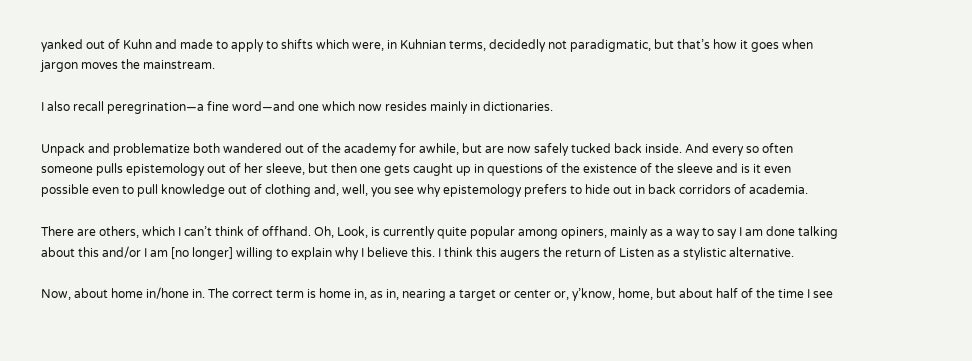yanked out of Kuhn and made to apply to shifts which were, in Kuhnian terms, decidedly not paradigmatic, but that’s how it goes when jargon moves the mainstream.

I also recall peregrination—a fine word—and one which now resides mainly in dictionaries.

Unpack and problematize both wandered out of the academy for awhile, but are now safely tucked back inside. And every so often someone pulls epistemology out of her sleeve, but then one gets caught up in questions of the existence of the sleeve and is it even possible even to pull knowledge out of clothing and, well, you see why epistemology prefers to hide out in back corridors of academia.

There are others, which I can’t think of offhand. Oh, Look, is currently quite popular among opiners, mainly as a way to say I am done talking about this and/or I am [no longer] willing to explain why I believe this. I think this augers the return of Listen as a stylistic alternative.

Now, about home in/hone in. The correct term is home in, as in, nearing a target or center or, y’know, home, but about half of the time I see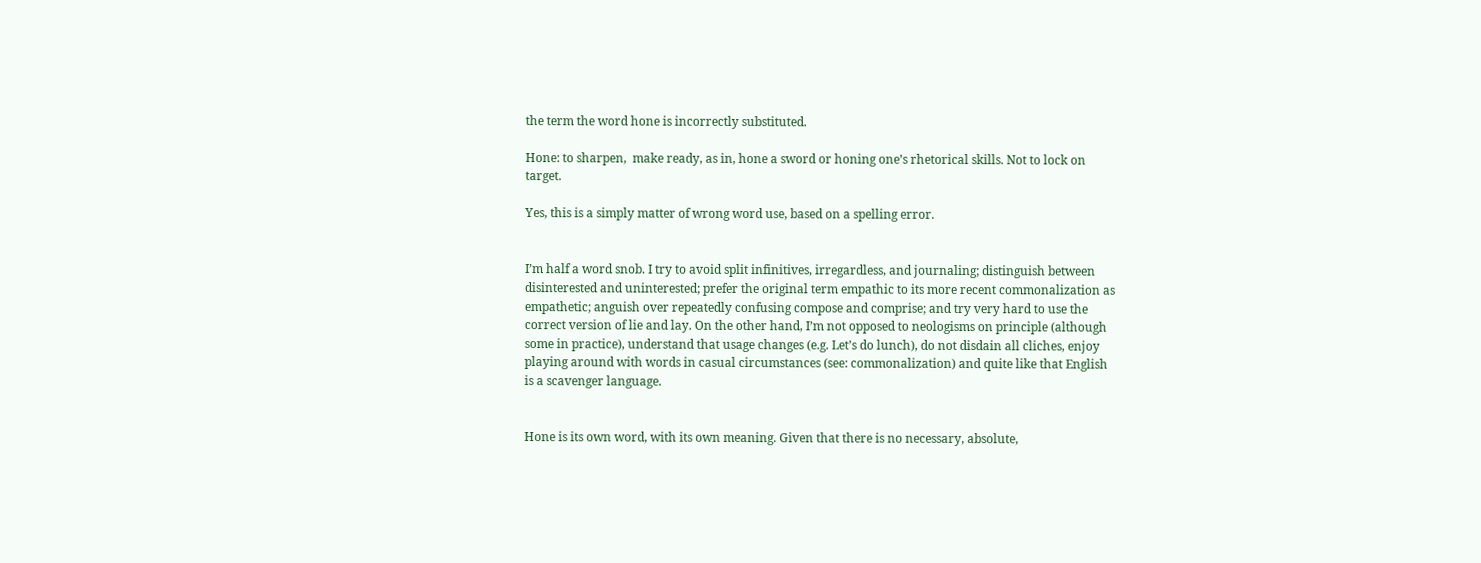the term the word hone is incorrectly substituted.

Hone: to sharpen,  make ready, as in, hone a sword or honing one’s rhetorical skills. Not to lock on target.

Yes, this is a simply matter of wrong word use, based on a spelling error.


I’m half a word snob. I try to avoid split infinitives, irregardless, and journaling; distinguish between disinterested and uninterested; prefer the original term empathic to its more recent commonalization as empathetic; anguish over repeatedly confusing compose and comprise; and try very hard to use the correct version of lie and lay. On the other hand, I’m not opposed to neologisms on principle (although some in practice), understand that usage changes (e.g. Let’s do lunch), do not disdain all cliches, enjoy playing around with words in casual circumstances (see: commonalization) and quite like that English is a scavenger language.


Hone is its own word, with its own meaning. Given that there is no necessary, absolute,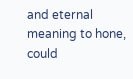and eternal meaning to hone, could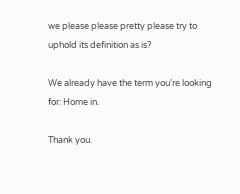we please please pretty please try to uphold its definition as is?

We already have the term you’re looking for: Home in.

Thank you.